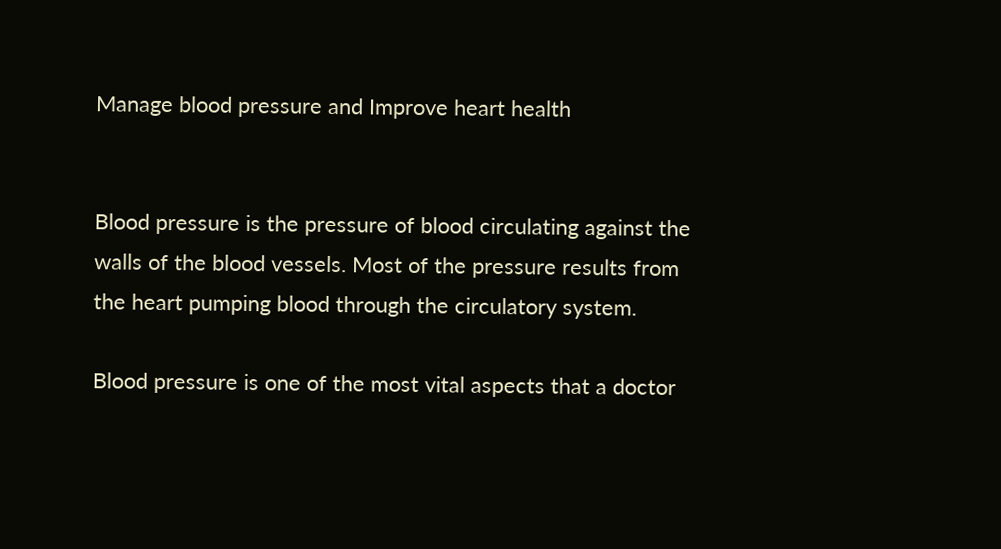Manage blood pressure and Improve heart health


Blood pressure is the pressure of blood circulating against the walls of the blood vessels. Most of the pressure results from the heart pumping blood through the circulatory system.

Blood pressure is one of the most vital aspects that a doctor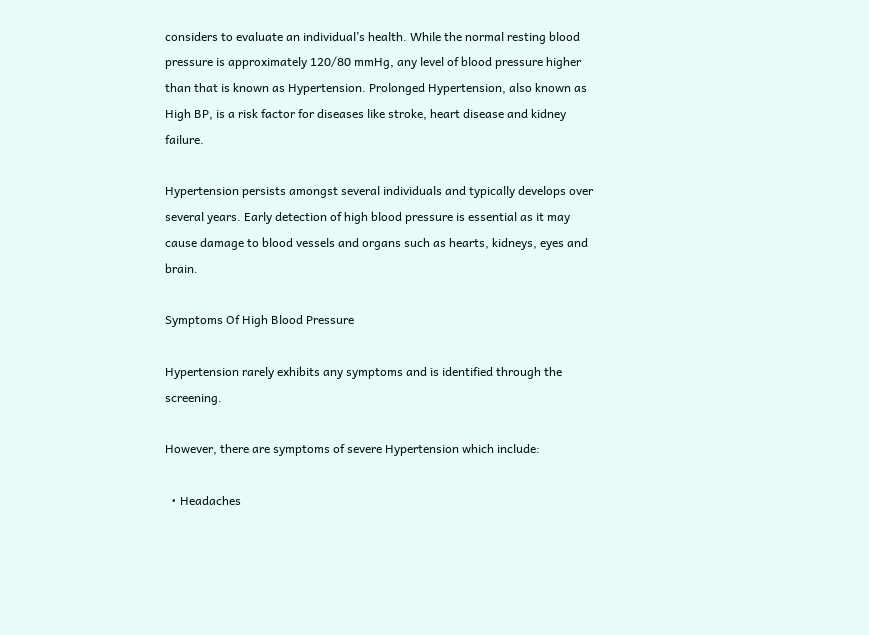considers to evaluate an individual’s health. While the normal resting blood pressure is approximately 120/80 mmHg, any level of blood pressure higher than that is known as Hypertension. Prolonged Hypertension, also known as High BP, is a risk factor for diseases like stroke, heart disease and kidney failure.

Hypertension persists amongst several individuals and typically develops over several years. Early detection of high blood pressure is essential as it may cause damage to blood vessels and organs such as hearts, kidneys, eyes and brain.

Symptoms Of High Blood Pressure

Hypertension rarely exhibits any symptoms and is identified through the screening.

However, there are symptoms of severe Hypertension which include:

  • Headaches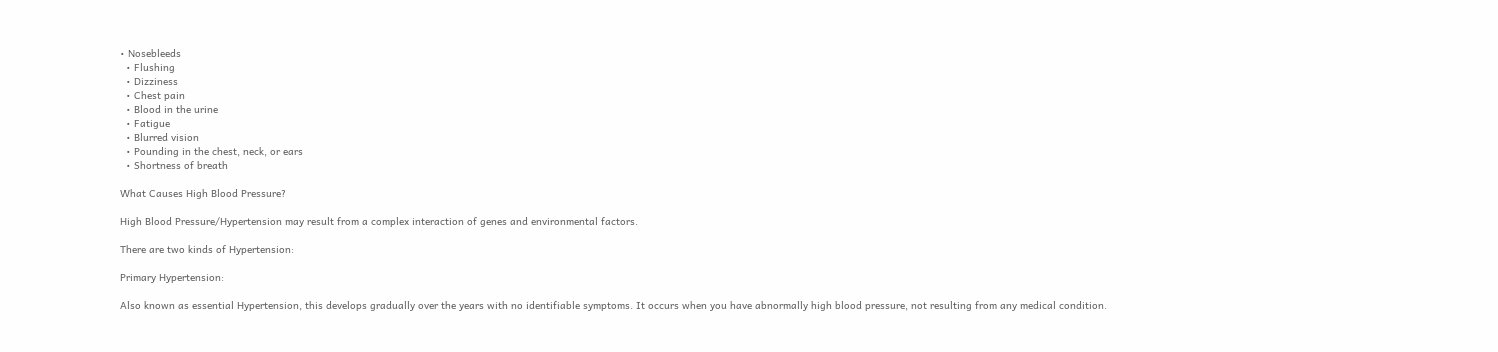• Nosebleeds
  • Flushing
  • Dizziness
  • Chest pain
  • Blood in the urine
  • Fatigue
  • Blurred vision
  • Pounding in the chest, neck, or ears
  • Shortness of breath

What Causes High Blood Pressure?

High Blood Pressure/Hypertension may result from a complex interaction of genes and environmental factors.

There are two kinds of Hypertension:

Primary Hypertension:

Also known as essential Hypertension, this develops gradually over the years with no identifiable symptoms. It occurs when you have abnormally high blood pressure, not resulting from any medical condition.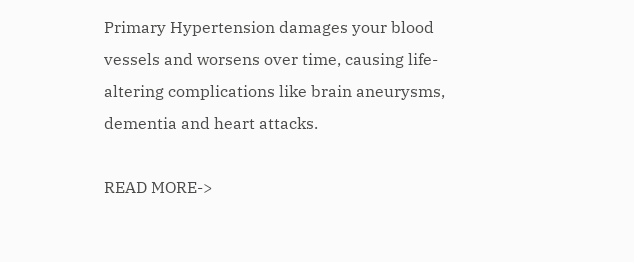Primary Hypertension damages your blood vessels and worsens over time, causing life-altering complications like brain aneurysms, dementia and heart attacks.

READ MORE->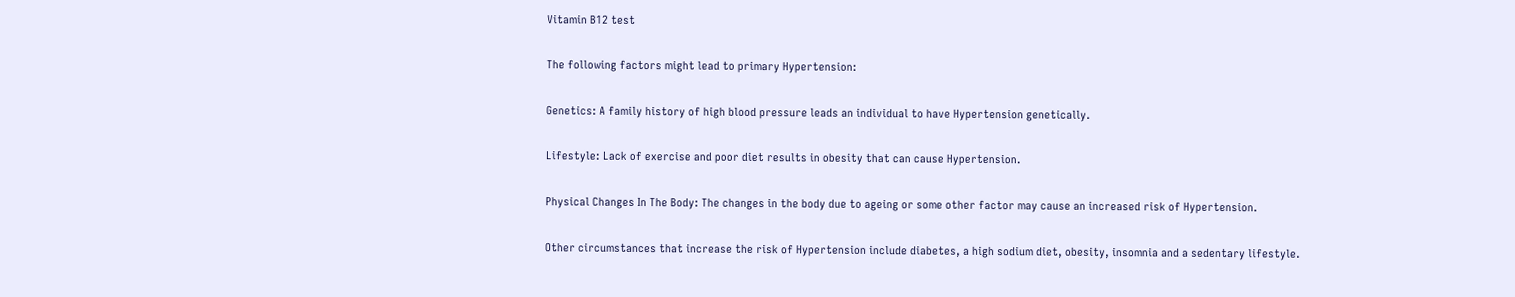Vitamin B12 test

The following factors might lead to primary Hypertension:

Genetics: A family history of high blood pressure leads an individual to have Hypertension genetically.

Lifestyle: Lack of exercise and poor diet results in obesity that can cause Hypertension.

Physical Changes In The Body: The changes in the body due to ageing or some other factor may cause an increased risk of Hypertension.

Other circumstances that increase the risk of Hypertension include diabetes, a high sodium diet, obesity, insomnia and a sedentary lifestyle.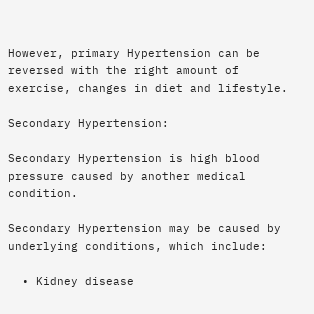However, primary Hypertension can be reversed with the right amount of exercise, changes in diet and lifestyle.

Secondary Hypertension:

Secondary Hypertension is high blood pressure caused by another medical condition.

Secondary Hypertension may be caused by underlying conditions, which include:

  • Kidney disease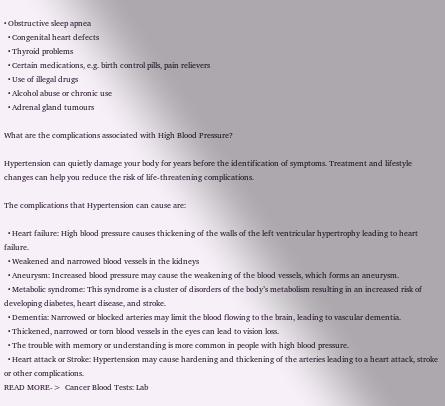• Obstructive sleep apnea
  • Congenital heart defects
  • Thyroid problems
  • Certain medications, e.g. birth control pills, pain relievers
  • Use of illegal drugs
  • Alcohol abuse or chronic use
  • Adrenal gland tumours

What are the complications associated with High Blood Pressure?

Hypertension can quietly damage your body for years before the identification of symptoms. Treatment and lifestyle changes can help you reduce the risk of life-threatening complications.

The complications that Hypertension can cause are:

  • Heart failure: High blood pressure causes thickening of the walls of the left ventricular hypertrophy leading to heart failure.
  • Weakened and narrowed blood vessels in the kidneys
  • Aneurysm: Increased blood pressure may cause the weakening of the blood vessels, which forms an aneurysm.
  • Metabolic syndrome: This syndrome is a cluster of disorders of the body’s metabolism resulting in an increased risk of developing diabetes, heart disease, and stroke.
  • Dementia: Narrowed or blocked arteries may limit the blood flowing to the brain, leading to vascular dementia.
  • Thickened, narrowed or torn blood vessels in the eyes can lead to vision loss.
  • The trouble with memory or understanding is more common in people with high blood pressure.
  • Heart attack or Stroke: Hypertension may cause hardening and thickening of the arteries leading to a heart attack, stroke or other complications.
READ MORE->  Cancer Blood Tests: Lab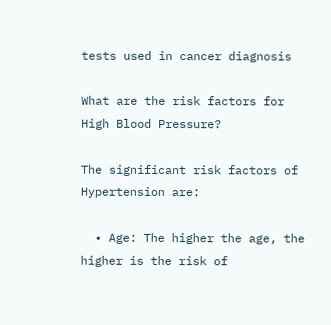tests used in cancer diagnosis

What are the risk factors for High Blood Pressure?

The significant risk factors of Hypertension are:

  • Age: The higher the age, the higher is the risk of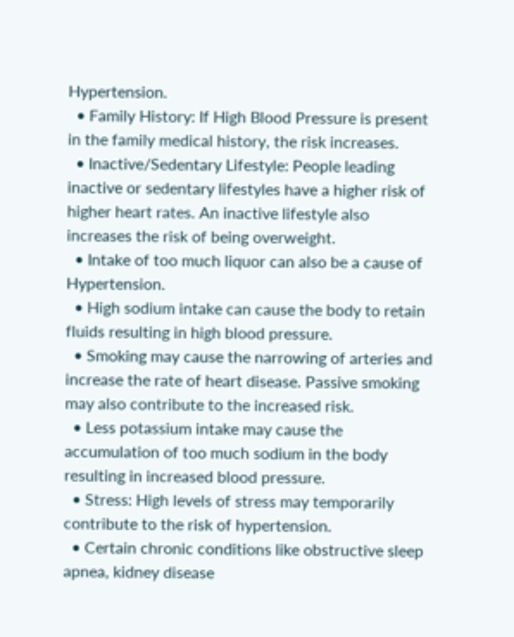Hypertension.
  • Family History: If High Blood Pressure is present in the family medical history, the risk increases.
  • Inactive/Sedentary Lifestyle: People leading inactive or sedentary lifestyles have a higher risk of higher heart rates. An inactive lifestyle also increases the risk of being overweight.
  • Intake of too much liquor can also be a cause of Hypertension.
  • High sodium intake can cause the body to retain fluids resulting in high blood pressure.
  • Smoking may cause the narrowing of arteries and increase the rate of heart disease. Passive smoking may also contribute to the increased risk.
  • Less potassium intake may cause the accumulation of too much sodium in the body resulting in increased blood pressure.
  • Stress: High levels of stress may temporarily contribute to the risk of hypertension.
  • Certain chronic conditions like obstructive sleep apnea, kidney disease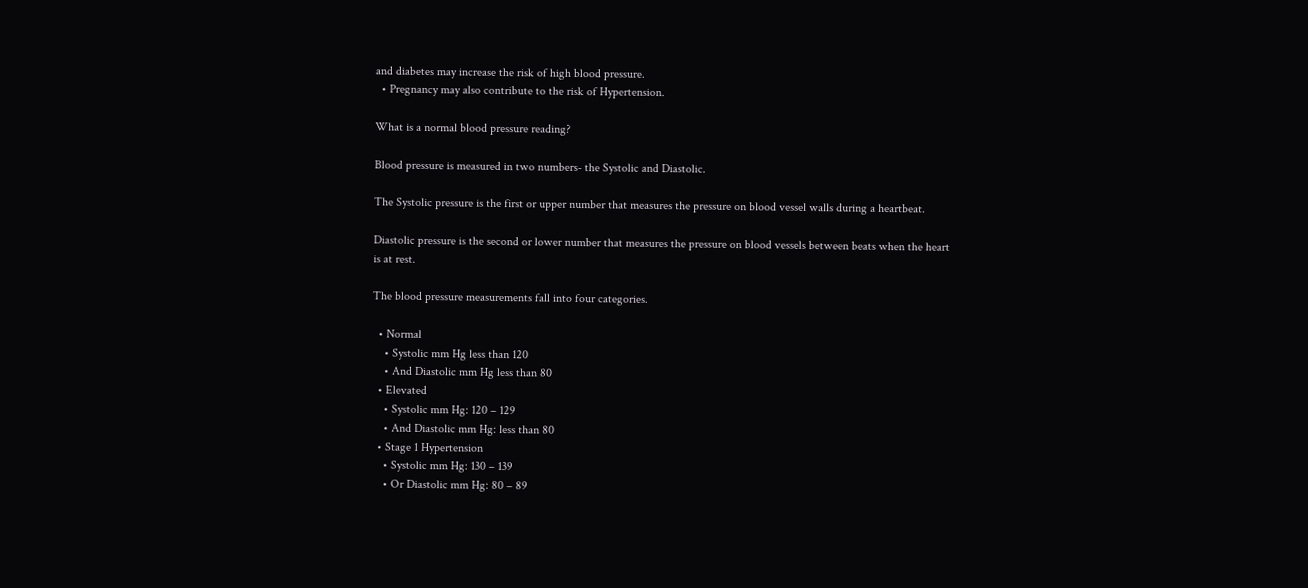and diabetes may increase the risk of high blood pressure.
  • Pregnancy may also contribute to the risk of Hypertension.

What is a normal blood pressure reading?

Blood pressure is measured in two numbers- the Systolic and Diastolic.

The Systolic pressure is the first or upper number that measures the pressure on blood vessel walls during a heartbeat.

Diastolic pressure is the second or lower number that measures the pressure on blood vessels between beats when the heart is at rest.

The blood pressure measurements fall into four categories.

  • Normal
    • Systolic mm Hg less than 120
    • And Diastolic mm Hg less than 80
  • Elevated
    • Systolic mm Hg: 120 – 129
    • And Diastolic mm Hg: less than 80
  • Stage 1 Hypertension
    • Systolic mm Hg: 130 – 139
    • Or Diastolic mm Hg: 80 – 89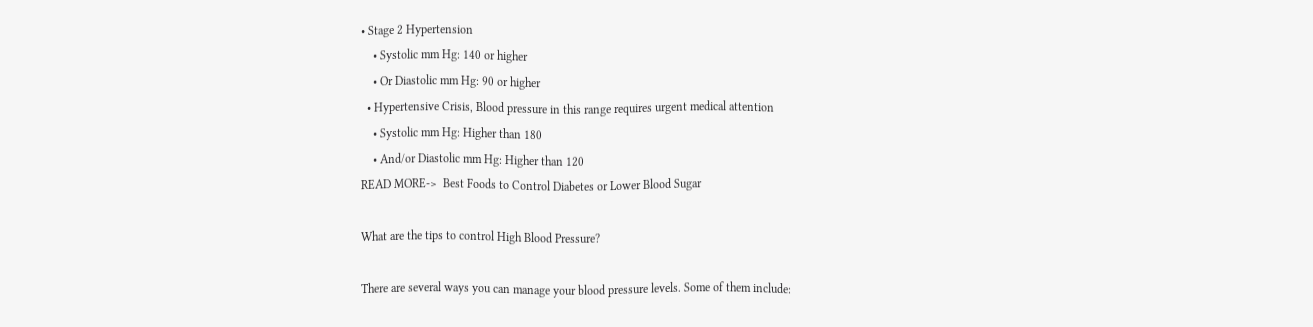• Stage 2 Hypertension
    • Systolic mm Hg: 140 or higher
    • Or Diastolic mm Hg: 90 or higher
  • Hypertensive Crisis, Blood pressure in this range requires urgent medical attention
    • Systolic mm Hg: Higher than 180
    • And/or Diastolic mm Hg: Higher than 120
READ MORE->  Best Foods to Control Diabetes or Lower Blood Sugar

What are the tips to control High Blood Pressure?

There are several ways you can manage your blood pressure levels. Some of them include: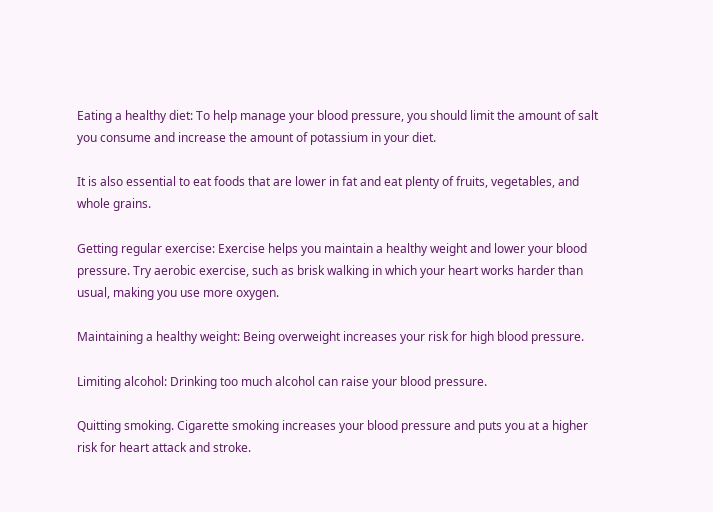Eating a healthy diet: To help manage your blood pressure, you should limit the amount of salt you consume and increase the amount of potassium in your diet.

It is also essential to eat foods that are lower in fat and eat plenty of fruits, vegetables, and whole grains.

Getting regular exercise: Exercise helps you maintain a healthy weight and lower your blood pressure. Try aerobic exercise, such as brisk walking in which your heart works harder than usual, making you use more oxygen.

Maintaining a healthy weight: Being overweight increases your risk for high blood pressure.

Limiting alcohol: Drinking too much alcohol can raise your blood pressure.

Quitting smoking. Cigarette smoking increases your blood pressure and puts you at a higher risk for heart attack and stroke.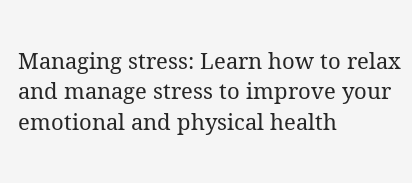Managing stress: Learn how to relax and manage stress to improve your emotional and physical health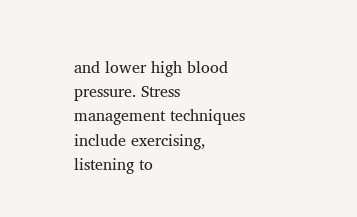and lower high blood pressure. Stress management techniques include exercising, listening to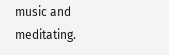music and meditating.